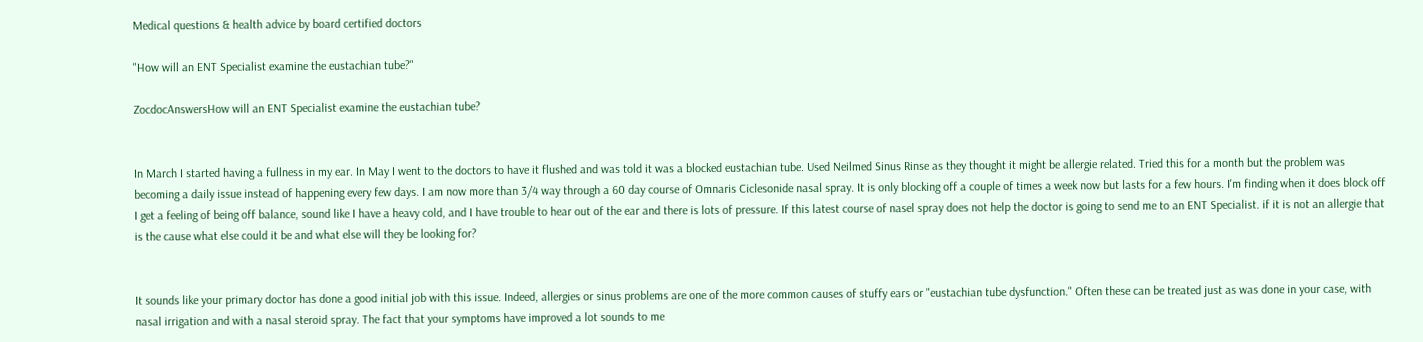Medical questions & health advice by board certified doctors

"How will an ENT Specialist examine the eustachian tube?"

ZocdocAnswersHow will an ENT Specialist examine the eustachian tube?


In March I started having a fullness in my ear. In May I went to the doctors to have it flushed and was told it was a blocked eustachian tube. Used Neilmed Sinus Rinse as they thought it might be allergie related. Tried this for a month but the problem was becoming a daily issue instead of happening every few days. I am now more than 3/4 way through a 60 day course of Omnaris Ciclesonide nasal spray. It is only blocking off a couple of times a week now but lasts for a few hours. I'm finding when it does block off I get a feeling of being off balance, sound like I have a heavy cold, and I have trouble to hear out of the ear and there is lots of pressure. If this latest course of nasel spray does not help the doctor is going to send me to an ENT Specialist. if it is not an allergie that is the cause what else could it be and what else will they be looking for?


It sounds like your primary doctor has done a good initial job with this issue. Indeed, allergies or sinus problems are one of the more common causes of stuffy ears or "eustachian tube dysfunction." Often these can be treated just as was done in your case, with nasal irrigation and with a nasal steroid spray. The fact that your symptoms have improved a lot sounds to me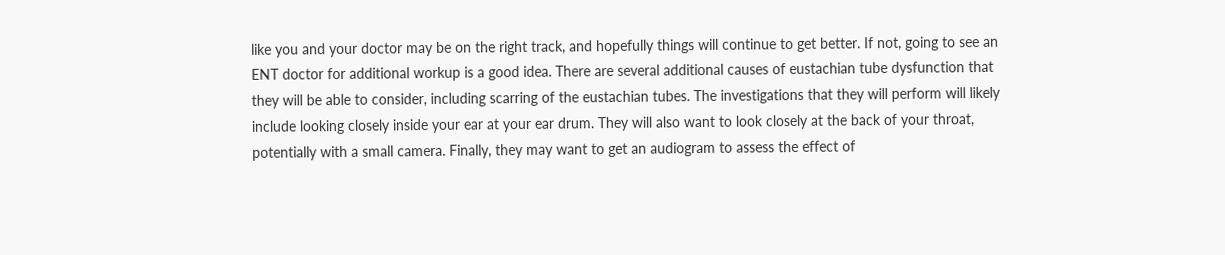like you and your doctor may be on the right track, and hopefully things will continue to get better. If not, going to see an ENT doctor for additional workup is a good idea. There are several additional causes of eustachian tube dysfunction that they will be able to consider, including scarring of the eustachian tubes. The investigations that they will perform will likely include looking closely inside your ear at your ear drum. They will also want to look closely at the back of your throat, potentially with a small camera. Finally, they may want to get an audiogram to assess the effect of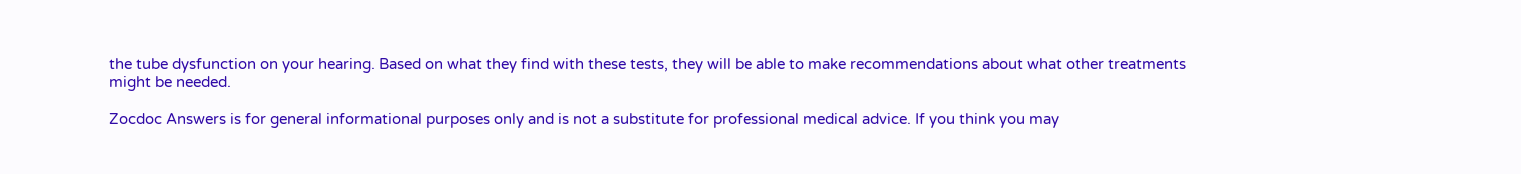the tube dysfunction on your hearing. Based on what they find with these tests, they will be able to make recommendations about what other treatments might be needed.

Zocdoc Answers is for general informational purposes only and is not a substitute for professional medical advice. If you think you may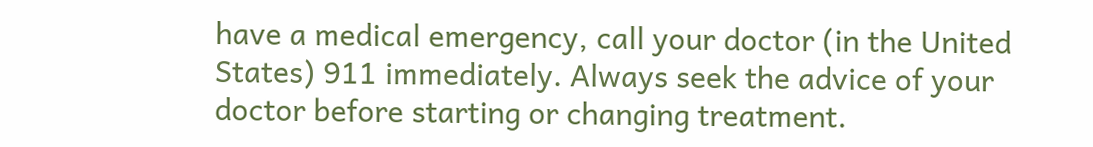have a medical emergency, call your doctor (in the United States) 911 immediately. Always seek the advice of your doctor before starting or changing treatment.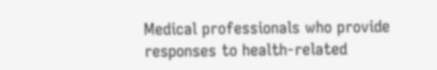Medical professionals who provide responses to health-related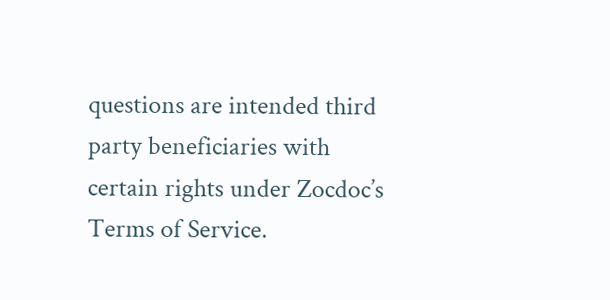questions are intended third party beneficiaries with certain rights under Zocdoc’s Terms of Service.